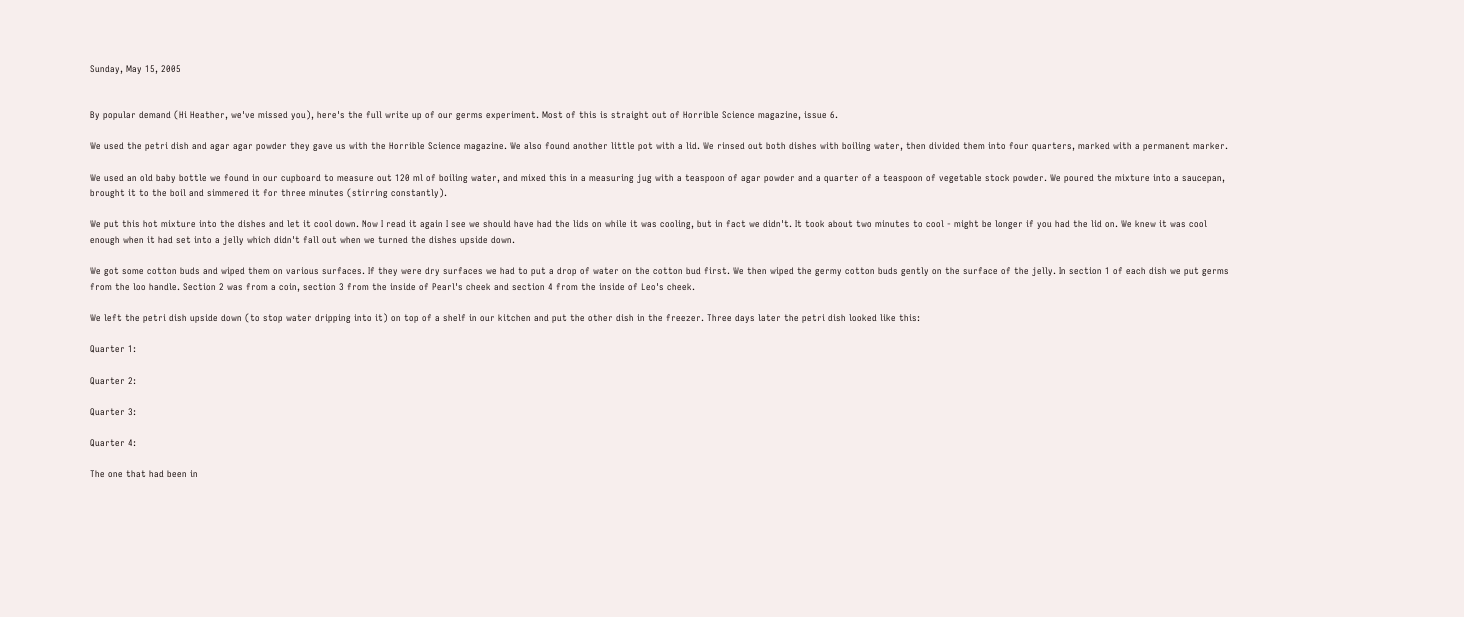Sunday, May 15, 2005


By popular demand (Hi Heather, we've missed you), here's the full write up of our germs experiment. Most of this is straight out of Horrible Science magazine, issue 6.

We used the petri dish and agar agar powder they gave us with the Horrible Science magazine. We also found another little pot with a lid. We rinsed out both dishes with boiling water, then divided them into four quarters, marked with a permanent marker.

We used an old baby bottle we found in our cupboard to measure out 120 ml of boiling water, and mixed this in a measuring jug with a teaspoon of agar powder and a quarter of a teaspoon of vegetable stock powder. We poured the mixture into a saucepan, brought it to the boil and simmered it for three minutes (stirring constantly).

We put this hot mixture into the dishes and let it cool down. Now I read it again I see we should have had the lids on while it was cooling, but in fact we didn't. It took about two minutes to cool - might be longer if you had the lid on. We knew it was cool enough when it had set into a jelly which didn't fall out when we turned the dishes upside down.

We got some cotton buds and wiped them on various surfaces. If they were dry surfaces we had to put a drop of water on the cotton bud first. We then wiped the germy cotton buds gently on the surface of the jelly. In section 1 of each dish we put germs from the loo handle. Section 2 was from a coin, section 3 from the inside of Pearl's cheek and section 4 from the inside of Leo's cheek.

We left the petri dish upside down (to stop water dripping into it) on top of a shelf in our kitchen and put the other dish in the freezer. Three days later the petri dish looked like this:

Quarter 1:

Quarter 2:

Quarter 3:

Quarter 4:

The one that had been in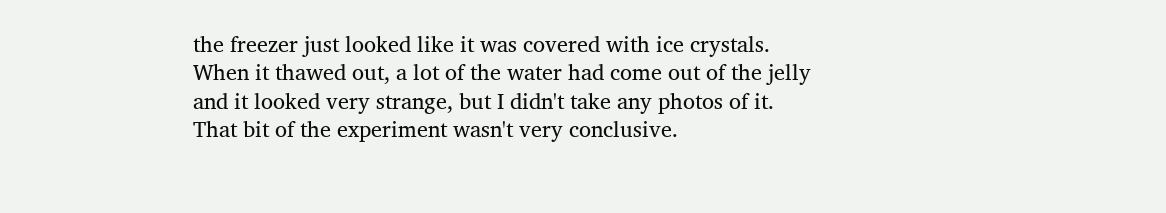the freezer just looked like it was covered with ice crystals. When it thawed out, a lot of the water had come out of the jelly and it looked very strange, but I didn't take any photos of it. That bit of the experiment wasn't very conclusive.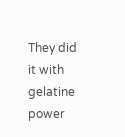They did it with gelatine power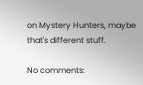on Mystery Hunters, maybe that's different stuff.

No comments: